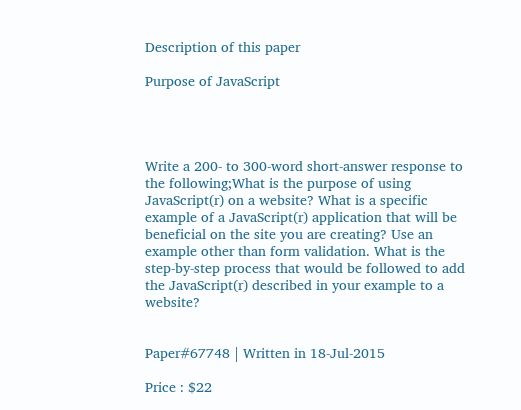Description of this paper

Purpose of JavaScript




Write a 200- to 300-word short-answer response to the following;What is the purpose of using JavaScript(r) on a website? What is a specific example of a JavaScript(r) application that will be beneficial on the site you are creating? Use an example other than form validation. What is the step-by-step process that would be followed to add the JavaScript(r) described in your example to a website?


Paper#67748 | Written in 18-Jul-2015

Price : $22